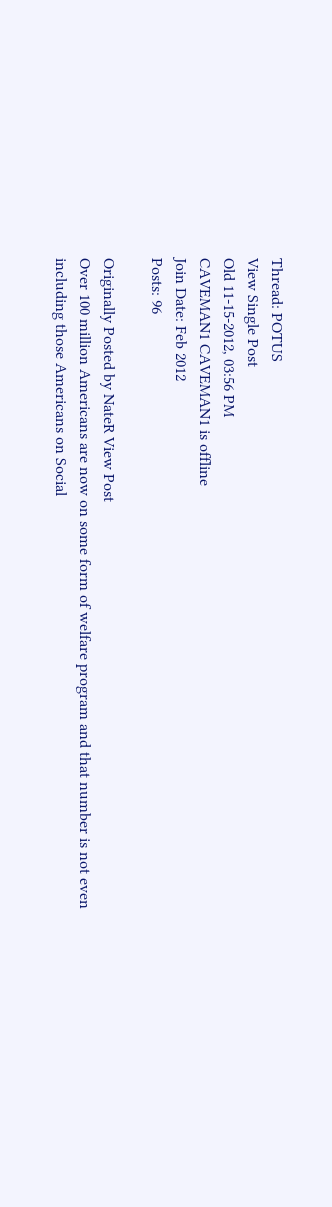Thread: POTUS
View Single Post
Old 11-15-2012, 03:56 PM
CAVEMAN1 CAVEMAN1 is offline
Join Date: Feb 2012
Posts: 96

Originally Posted by NateR View Post
Over 100 million Americans are now on some form of welfare program and that number is not even including those Americans on Social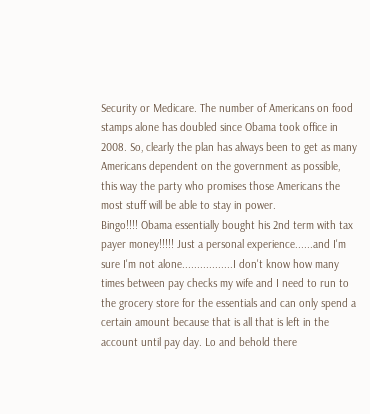Security or Medicare. The number of Americans on food stamps alone has doubled since Obama took office in 2008. So, clearly the plan has always been to get as many Americans dependent on the government as possible, this way the party who promises those Americans the most stuff will be able to stay in power.
Bingo!!!! Obama essentially bought his 2nd term with tax payer money!!!!! Just a personal experience......and I'm sure I'm not alone.................I don't know how many times between pay checks my wife and I need to run to the grocery store for the essentials and can only spend a certain amount because that is all that is left in the account until pay day. Lo and behold there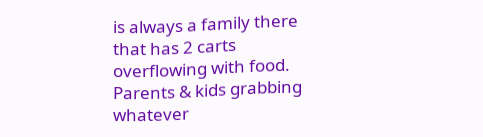is always a family there that has 2 carts overflowing with food. Parents & kids grabbing whatever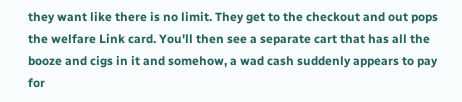they want like there is no limit. They get to the checkout and out pops the welfare Link card. You'll then see a separate cart that has all the booze and cigs in it and somehow, a wad cash suddenly appears to pay for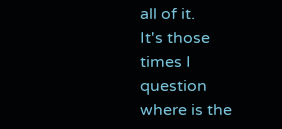all of it.
It's those times I question where is the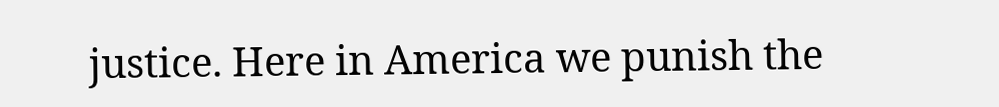justice. Here in America we punish the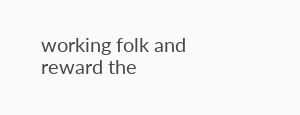working folk and reward the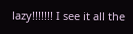lazy!!!!!!! I see it all the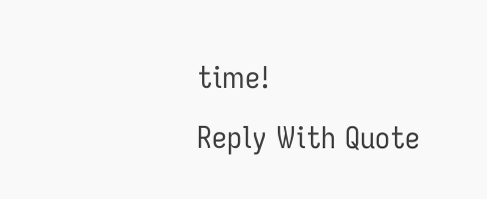time!
Reply With Quote